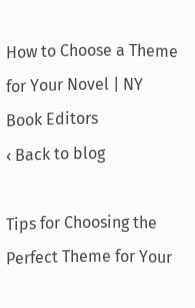How to Choose a Theme for Your Novel | NY Book Editors
‹ Back to blog

Tips for Choosing the Perfect Theme for Your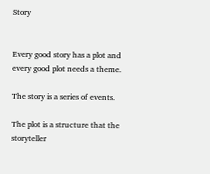Story


Every good story has a plot and every good plot needs a theme.

The story is a series of events.

The plot is a structure that the storyteller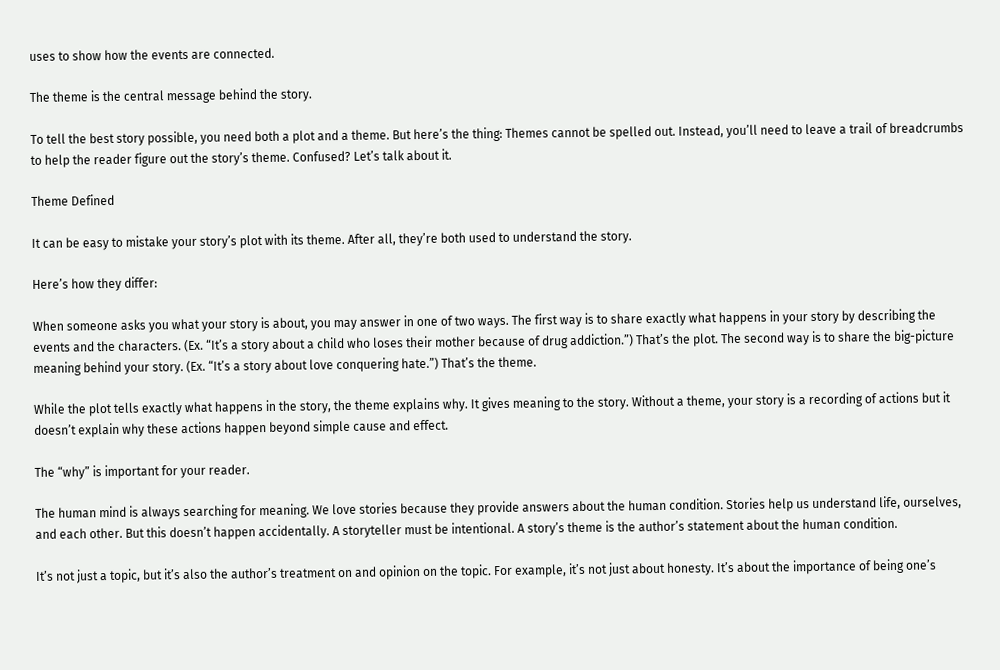uses to show how the events are connected.

The theme is the central message behind the story.

To tell the best story possible, you need both a plot and a theme. But here’s the thing: Themes cannot be spelled out. Instead, you’ll need to leave a trail of breadcrumbs to help the reader figure out the story’s theme. Confused? Let’s talk about it.

Theme Defined

It can be easy to mistake your story’s plot with its theme. After all, they’re both used to understand the story.

Here’s how they differ:

When someone asks you what your story is about, you may answer in one of two ways. The first way is to share exactly what happens in your story by describing the events and the characters. (Ex. “It’s a story about a child who loses their mother because of drug addiction.”) That’s the plot. The second way is to share the big-picture meaning behind your story. (Ex. “It’s a story about love conquering hate.”) That’s the theme.

While the plot tells exactly what happens in the story, the theme explains why. It gives meaning to the story. Without a theme, your story is a recording of actions but it doesn’t explain why these actions happen beyond simple cause and effect.

The “why” is important for your reader.

The human mind is always searching for meaning. We love stories because they provide answers about the human condition. Stories help us understand life, ourselves, and each other. But this doesn’t happen accidentally. A storyteller must be intentional. A story’s theme is the author’s statement about the human condition.

It’s not just a topic, but it’s also the author’s treatment on and opinion on the topic. For example, it’s not just about honesty. It’s about the importance of being one’s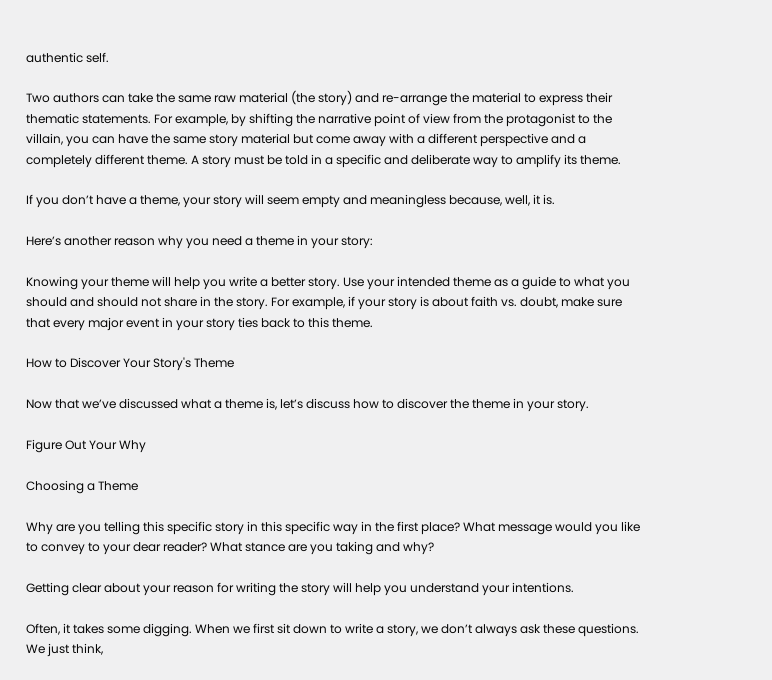authentic self.

Two authors can take the same raw material (the story) and re-arrange the material to express their thematic statements. For example, by shifting the narrative point of view from the protagonist to the villain, you can have the same story material but come away with a different perspective and a completely different theme. A story must be told in a specific and deliberate way to amplify its theme.

If you don’t have a theme, your story will seem empty and meaningless because, well, it is.

Here’s another reason why you need a theme in your story:

Knowing your theme will help you write a better story. Use your intended theme as a guide to what you should and should not share in the story. For example, if your story is about faith vs. doubt, make sure that every major event in your story ties back to this theme.

How to Discover Your Story's Theme

Now that we’ve discussed what a theme is, let’s discuss how to discover the theme in your story.

Figure Out Your Why

Choosing a Theme

Why are you telling this specific story in this specific way in the first place? What message would you like to convey to your dear reader? What stance are you taking and why?

Getting clear about your reason for writing the story will help you understand your intentions.

Often, it takes some digging. When we first sit down to write a story, we don’t always ask these questions. We just think,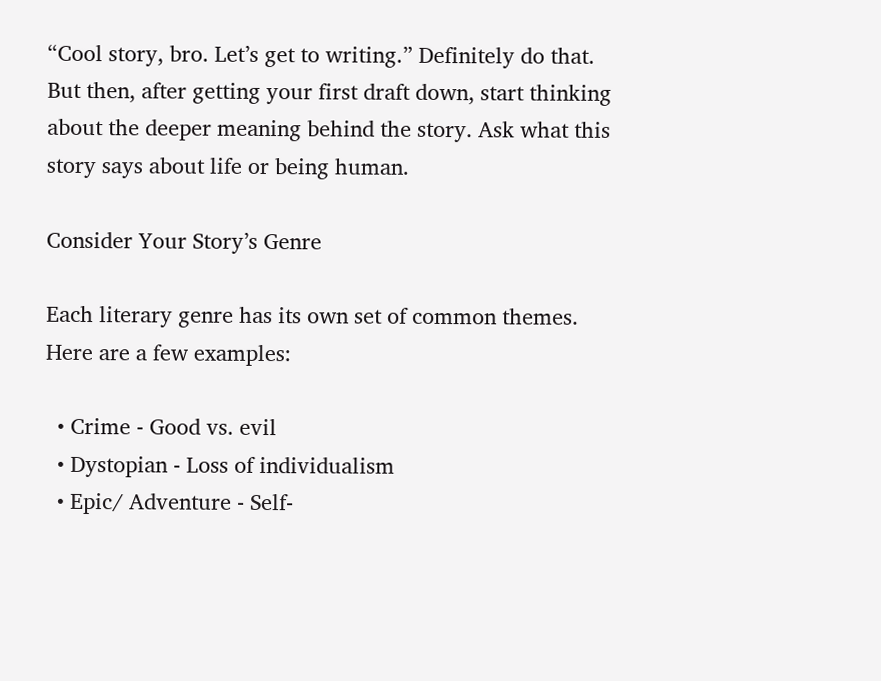“Cool story, bro. Let’s get to writing.” Definitely do that. But then, after getting your first draft down, start thinking about the deeper meaning behind the story. Ask what this story says about life or being human.

Consider Your Story’s Genre

Each literary genre has its own set of common themes. Here are a few examples:

  • Crime - Good vs. evil
  • Dystopian - Loss of individualism
  • Epic/ Adventure - Self-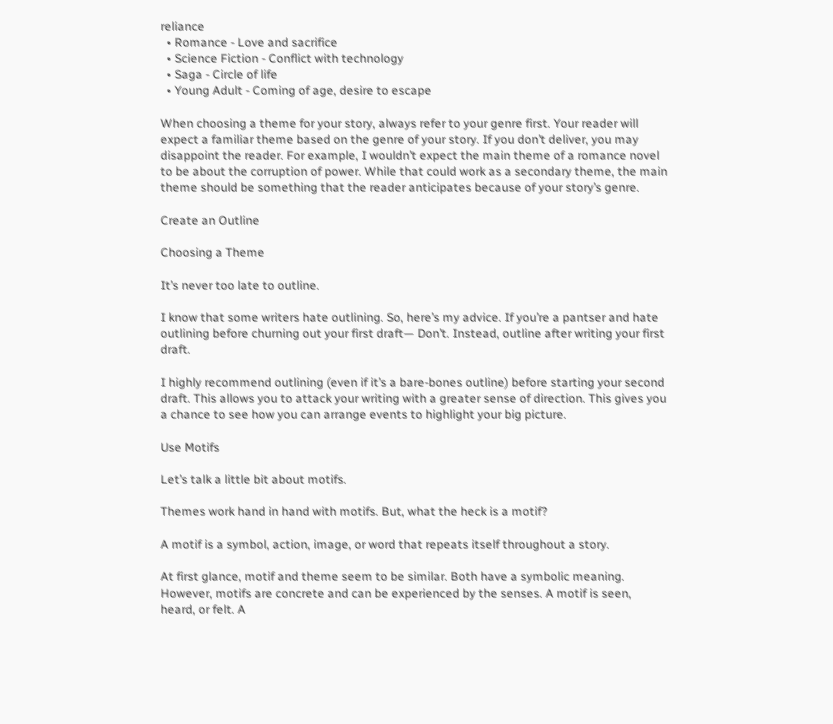reliance
  • Romance - Love and sacrifice
  • Science Fiction - Conflict with technology
  • Saga - Circle of life
  • Young Adult - Coming of age, desire to escape

When choosing a theme for your story, always refer to your genre first. Your reader will expect a familiar theme based on the genre of your story. If you don’t deliver, you may disappoint the reader. For example, I wouldn’t expect the main theme of a romance novel to be about the corruption of power. While that could work as a secondary theme, the main theme should be something that the reader anticipates because of your story’s genre.

Create an Outline

Choosing a Theme

It’s never too late to outline.

I know that some writers hate outlining. So, here’s my advice. If you’re a pantser and hate outlining before churning out your first draft— Don’t. Instead, outline after writing your first draft.

I highly recommend outlining (even if it’s a bare-bones outline) before starting your second draft. This allows you to attack your writing with a greater sense of direction. This gives you a chance to see how you can arrange events to highlight your big picture.

Use Motifs

Let’s talk a little bit about motifs.

Themes work hand in hand with motifs. But, what the heck is a motif?

A motif is a symbol, action, image, or word that repeats itself throughout a story.

At first glance, motif and theme seem to be similar. Both have a symbolic meaning. However, motifs are concrete and can be experienced by the senses. A motif is seen, heard, or felt. A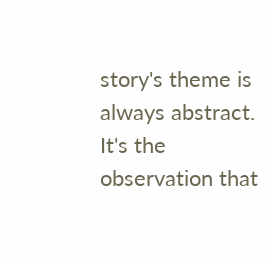story's theme is always abstract. It's the observation that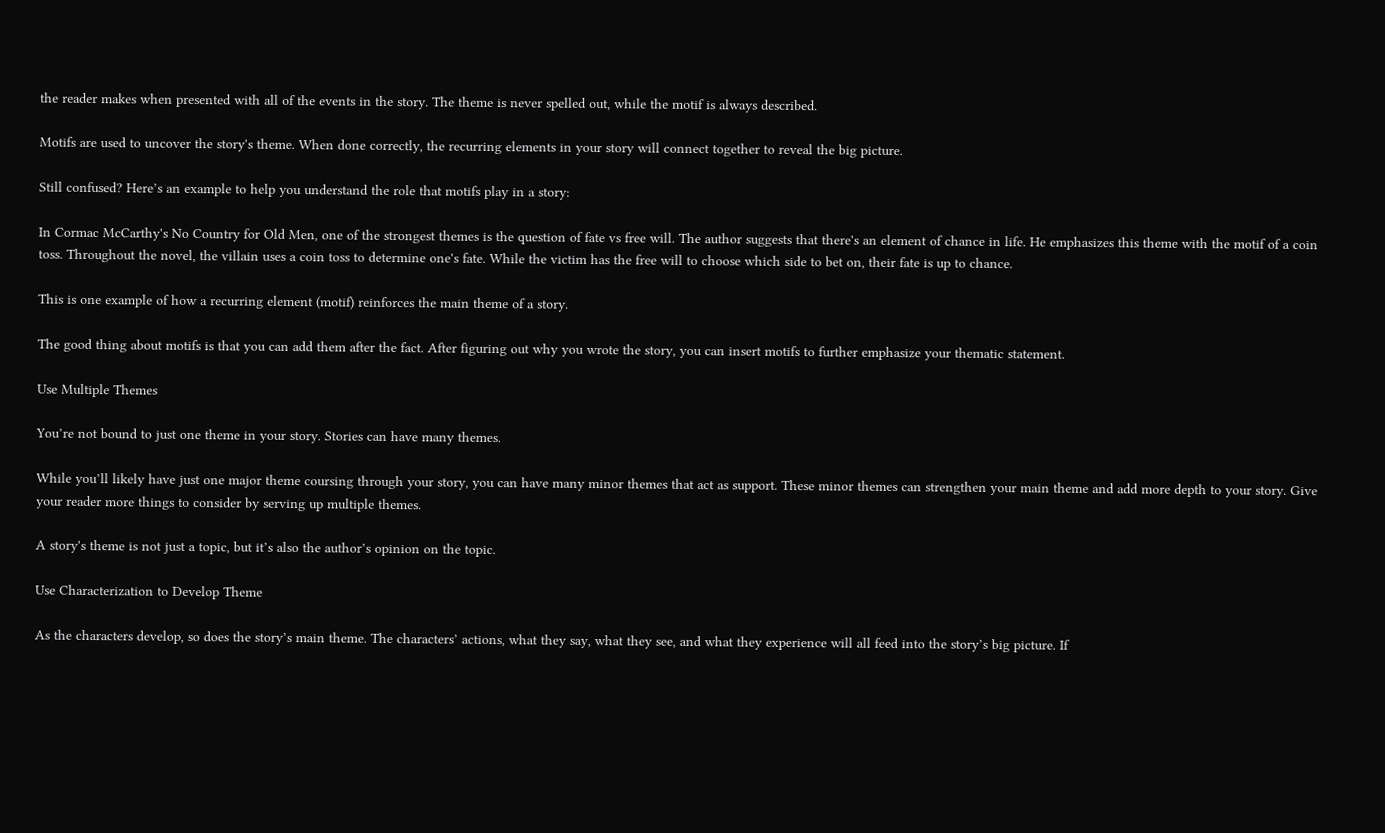the reader makes when presented with all of the events in the story. The theme is never spelled out, while the motif is always described.

Motifs are used to uncover the story's theme. When done correctly, the recurring elements in your story will connect together to reveal the big picture.

Still confused? Here’s an example to help you understand the role that motifs play in a story:

In Cormac McCarthy's No Country for Old Men, one of the strongest themes is the question of fate vs free will. The author suggests that there's an element of chance in life. He emphasizes this theme with the motif of a coin toss. Throughout the novel, the villain uses a coin toss to determine one's fate. While the victim has the free will to choose which side to bet on, their fate is up to chance.

This is one example of how a recurring element (motif) reinforces the main theme of a story.

The good thing about motifs is that you can add them after the fact. After figuring out why you wrote the story, you can insert motifs to further emphasize your thematic statement.

Use Multiple Themes

You’re not bound to just one theme in your story. Stories can have many themes.

While you’ll likely have just one major theme coursing through your story, you can have many minor themes that act as support. These minor themes can strengthen your main theme and add more depth to your story. Give your reader more things to consider by serving up multiple themes.

A story's theme is not just a topic, but it’s also the author’s opinion on the topic.

Use Characterization to Develop Theme

As the characters develop, so does the story’s main theme. The characters’ actions, what they say, what they see, and what they experience will all feed into the story’s big picture. If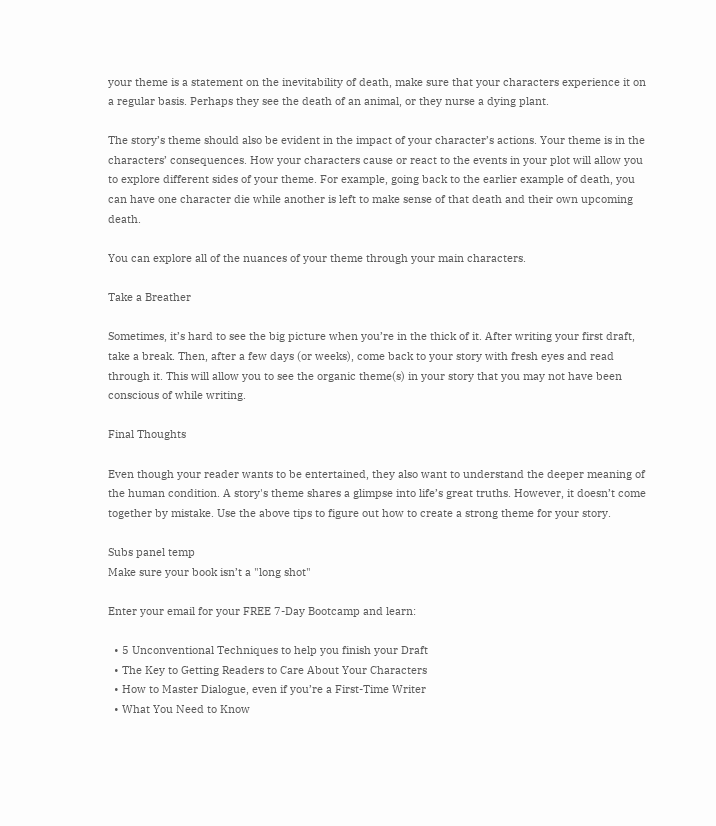your theme is a statement on the inevitability of death, make sure that your characters experience it on a regular basis. Perhaps they see the death of an animal, or they nurse a dying plant.

The story’s theme should also be evident in the impact of your character’s actions. Your theme is in the characters’ consequences. How your characters cause or react to the events in your plot will allow you to explore different sides of your theme. For example, going back to the earlier example of death, you can have one character die while another is left to make sense of that death and their own upcoming death.

You can explore all of the nuances of your theme through your main characters.

Take a Breather

Sometimes, it’s hard to see the big picture when you’re in the thick of it. After writing your first draft, take a break. Then, after a few days (or weeks), come back to your story with fresh eyes and read through it. This will allow you to see the organic theme(s) in your story that you may not have been conscious of while writing.

Final Thoughts

Even though your reader wants to be entertained, they also want to understand the deeper meaning of the human condition. A story's theme shares a glimpse into life’s great truths. However, it doesn’t come together by mistake. Use the above tips to figure out how to create a strong theme for your story.

Subs panel temp
Make sure your book isn’t a "long shot"

Enter your email for your FREE 7-Day Bootcamp and learn:

  • 5 Unconventional Techniques to help you finish your Draft
  • The Key to Getting Readers to Care About Your Characters
  • How to Master Dialogue, even if you’re a First-Time Writer
  • What You Need to Know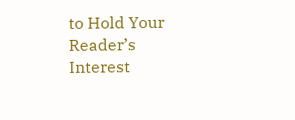to Hold Your Reader’s Interest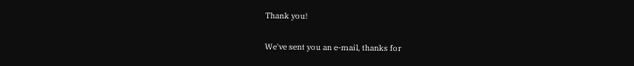Thank you!

We've sent you an e-mail, thanks for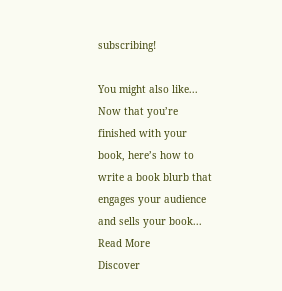subscribing!

You might also like...
Now that you’re finished with your book, here’s how to write a book blurb that engages your audience and sells your book...
Read More
Discover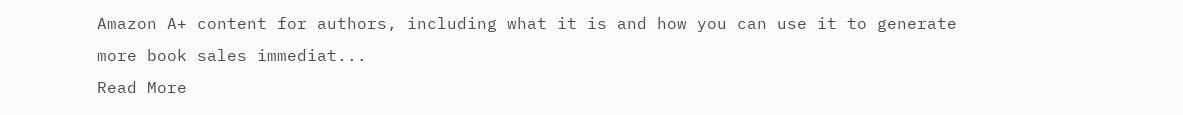Amazon A+ content for authors, including what it is and how you can use it to generate more book sales immediat...
Read More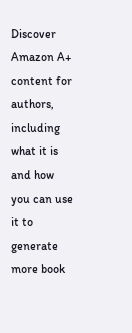Discover Amazon A+ content for authors, including what it is and how you can use it to generate more book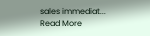sales immediat...
Read More